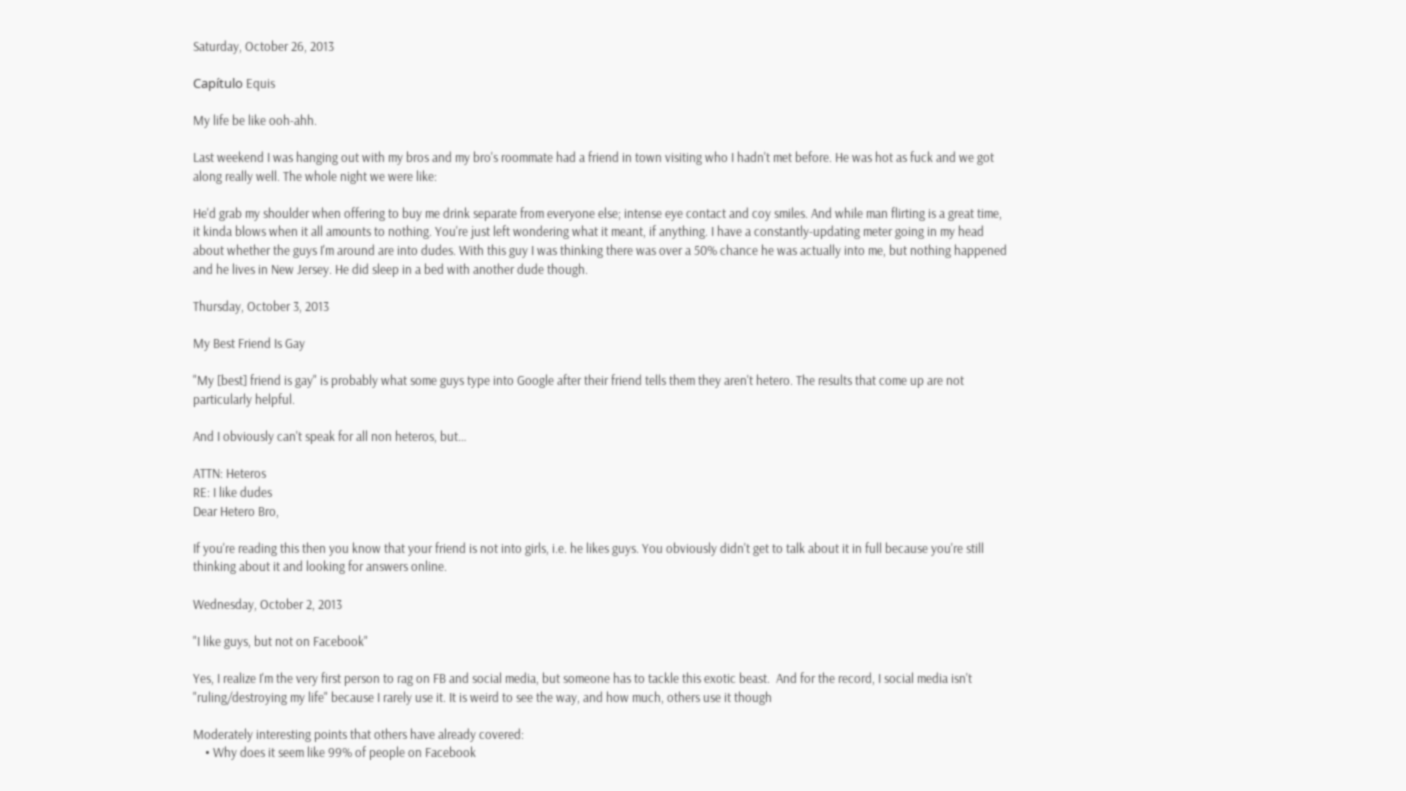Saturday, October 26, 2013

Capítulo Equis

My life be like ooh-ahh.

Last weekend I was hanging out with my bros and my bro's roommate had a friend in town visiting who I hadn't met before. He was hot as fuck and we got along really well. The whole night we were like:

He'd grab my shoulder when offering to buy me drink separate from everyone else; intense eye contact and coy smiles. And while man flirting is a great time, it kinda blows when it all amounts to nothing. You're just left wondering what it meant, if anything. I have a constantly-updating meter going in my head about whether the guys I'm around are into dudes. With this guy I was thinking there was over a 50% chance he was actually into me, but nothing happened and he lives in New Jersey. He did sleep in a bed with another dude though.

Thursday, October 3, 2013

My Best Friend Is Gay

"My [best] friend is gay" is probably what some guys type into Google after their friend tells them they aren't hetero. The results that come up are not particularly helpful.

And I obviously can't speak for all non heteros, but…

ATTN: Heteros
RE: I like dudes
Dear Hetero Bro,

If you're reading this then you know that your friend is not into girls, i.e. he likes guys. You obviously didn't get to talk about it in full because you're still thinking about it and looking for answers online.

Wednesday, October 2, 2013

"I like guys, but not on Facebook"

Yes, I realize I'm the very first person to rag on FB and social media, but someone has to tackle this exotic beast.  And for the record, I social media isn't "ruling/destroying my life" because I rarely use it. It is weird to see the way, and how much, others use it though

Moderately interesting points that others have already covered:
    • Why does it seem like 99% of people on Facebook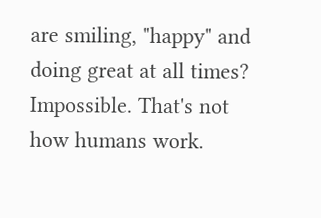are smiling, "happy" and doing great at all times? Impossible. That's not how humans work.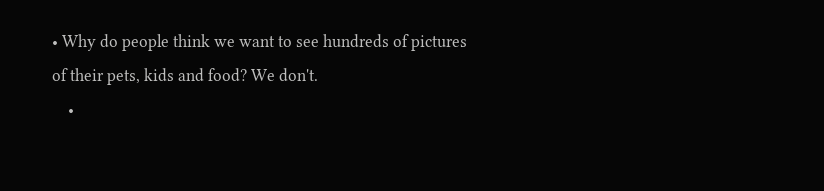• Why do people think we want to see hundreds of pictures of their pets, kids and food? We don't.
    •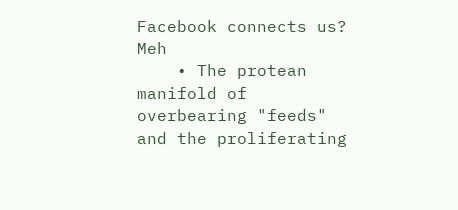Facebook connects us? Meh
    • The protean manifold of overbearing "feeds" and the proliferating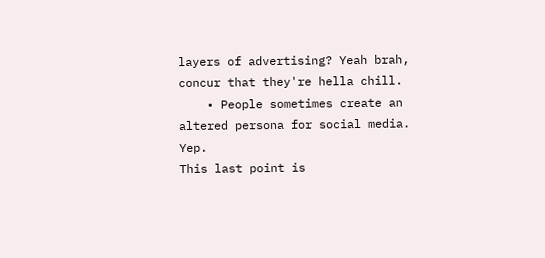layers of advertising? Yeah brah, concur that they're hella chill.
    • People sometimes create an altered persona for social media. Yep.
This last point is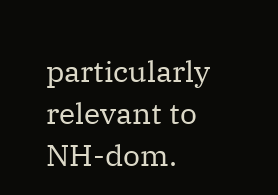particularly relevant to NH-dom.